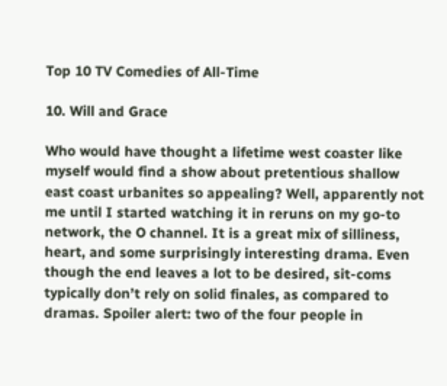Top 10 TV Comedies of All-Time

10. Will and Grace

Who would have thought a lifetime west coaster like myself would find a show about pretentious shallow east coast urbanites so appealing? Well, apparently not me until I started watching it in reruns on my go-to network, the O channel. It is a great mix of silliness, heart, and some surprisingly interesting drama. Even though the end leaves a lot to be desired, sit-coms typically don’t rely on solid finales, as compared to dramas. Spoiler alert: two of the four people in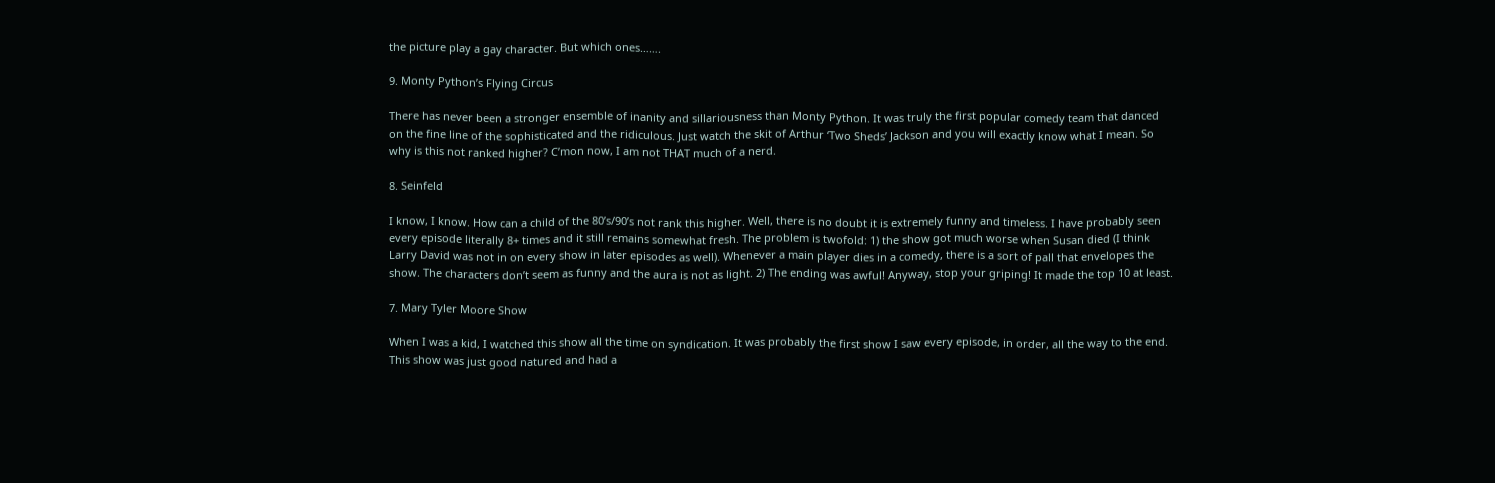the picture play a gay character. But which ones…….

9. Monty Python’s Flying Circus

There has never been a stronger ensemble of inanity and sillariousness than Monty Python. It was truly the first popular comedy team that danced on the fine line of the sophisticated and the ridiculous. Just watch the skit of Arthur ‘Two Sheds’ Jackson and you will exactly know what I mean. So why is this not ranked higher? C’mon now, I am not THAT much of a nerd.

8. Seinfeld

I know, I know. How can a child of the 80’s/90’s not rank this higher. Well, there is no doubt it is extremely funny and timeless. I have probably seen every episode literally 8+ times and it still remains somewhat fresh. The problem is twofold: 1) the show got much worse when Susan died (I think Larry David was not in on every show in later episodes as well). Whenever a main player dies in a comedy, there is a sort of pall that envelopes the show. The characters don’t seem as funny and the aura is not as light. 2) The ending was awful! Anyway, stop your griping! It made the top 10 at least.

7. Mary Tyler Moore Show

When I was a kid, I watched this show all the time on syndication. It was probably the first show I saw every episode, in order, all the way to the end. This show was just good natured and had a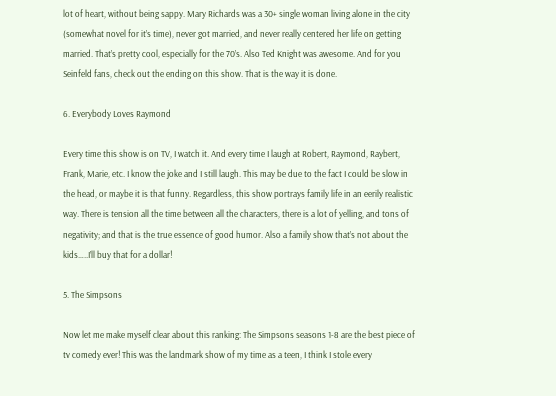lot of heart, without being sappy. Mary Richards was a 30+ single woman living alone in the city (somewhat novel for it’s time), never got married, and never really centered her life on getting married. That’s pretty cool, especially for the 70’s. Also Ted Knight was awesome. And for you Seinfeld fans, check out the ending on this show. That is the way it is done.

6. Everybody Loves Raymond

Every time this show is on TV, I watch it. And every time I laugh at Robert, Raymond, Raybert, Frank, Marie, etc. I know the joke and I still laugh. This may be due to the fact I could be slow in the head, or maybe it is that funny. Regardless, this show portrays family life in an eerily realistic way. There is tension all the time between all the characters, there is a lot of yelling, and tons of negativity; and that is the true essence of good humor. Also a family show that’s not about the kids…..I’ll buy that for a dollar!

5. The Simpsons

Now let me make myself clear about this ranking: The Simpsons seasons 1-8 are the best piece of tv comedy ever! This was the landmark show of my time as a teen, I think I stole every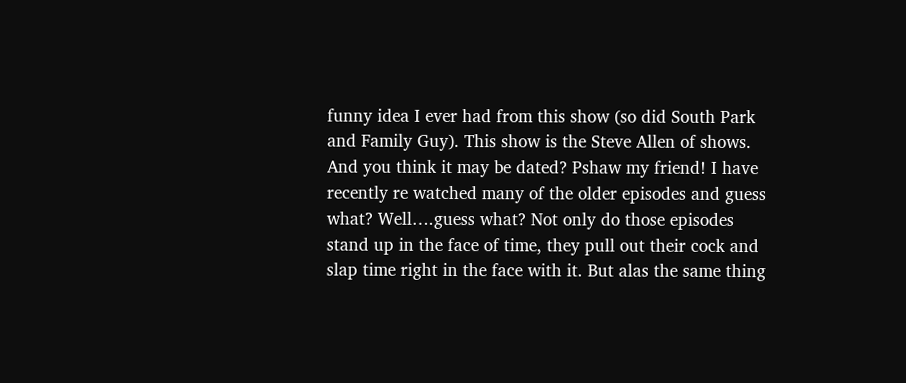funny idea I ever had from this show (so did South Park and Family Guy). This show is the Steve Allen of shows. And you think it may be dated? Pshaw my friend! I have recently re watched many of the older episodes and guess what? Well….guess what? Not only do those episodes stand up in the face of time, they pull out their cock and slap time right in the face with it. But alas the same thing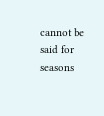cannot be said for seasons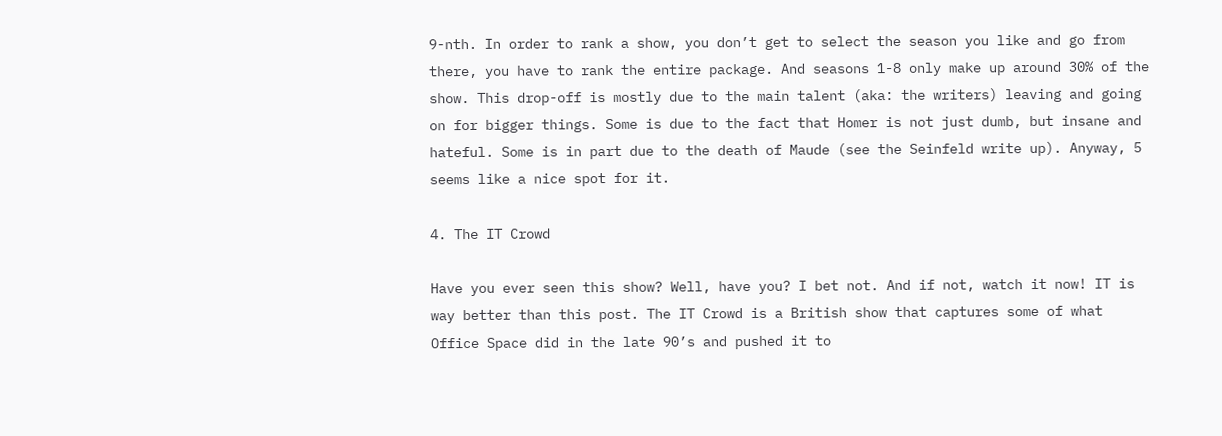9-nth. In order to rank a show, you don’t get to select the season you like and go from there, you have to rank the entire package. And seasons 1-8 only make up around 30% of the show. This drop-off is mostly due to the main talent (aka: the writers) leaving and going on for bigger things. Some is due to the fact that Homer is not just dumb, but insane and hateful. Some is in part due to the death of Maude (see the Seinfeld write up). Anyway, 5 seems like a nice spot for it.

4. The IT Crowd

Have you ever seen this show? Well, have you? I bet not. And if not, watch it now! IT is way better than this post. The IT Crowd is a British show that captures some of what Office Space did in the late 90’s and pushed it to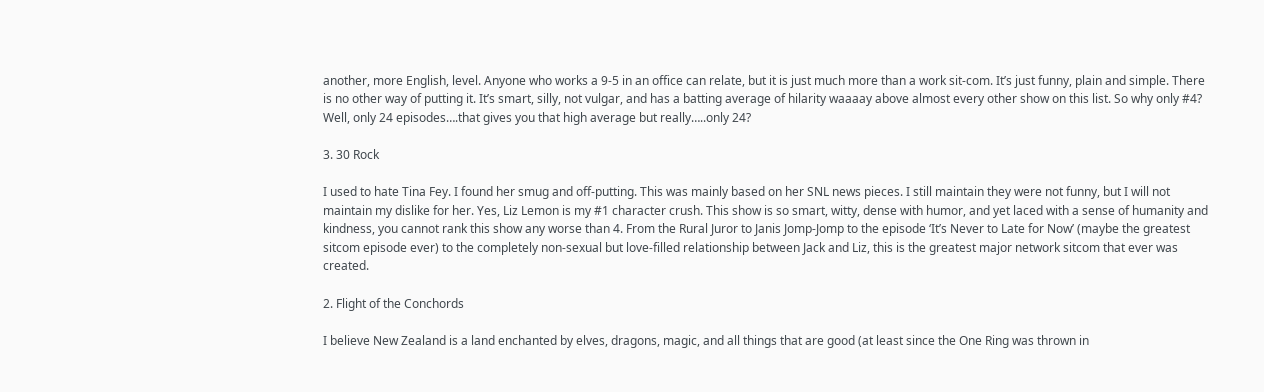another, more English, level. Anyone who works a 9-5 in an office can relate, but it is just much more than a work sit-com. It’s just funny, plain and simple. There is no other way of putting it. It’s smart, silly, not vulgar, and has a batting average of hilarity waaaay above almost every other show on this list. So why only #4? Well, only 24 episodes….that gives you that high average but really…..only 24?

3. 30 Rock

I used to hate Tina Fey. I found her smug and off-putting. This was mainly based on her SNL news pieces. I still maintain they were not funny, but I will not maintain my dislike for her. Yes, Liz Lemon is my #1 character crush. This show is so smart, witty, dense with humor, and yet laced with a sense of humanity and kindness, you cannot rank this show any worse than 4. From the Rural Juror to Janis Jomp-Jomp to the episode ‘It’s Never to Late for Now’ (maybe the greatest sitcom episode ever) to the completely non-sexual but love-filled relationship between Jack and Liz, this is the greatest major network sitcom that ever was created.

2. Flight of the Conchords

I believe New Zealand is a land enchanted by elves, dragons, magic, and all things that are good (at least since the One Ring was thrown in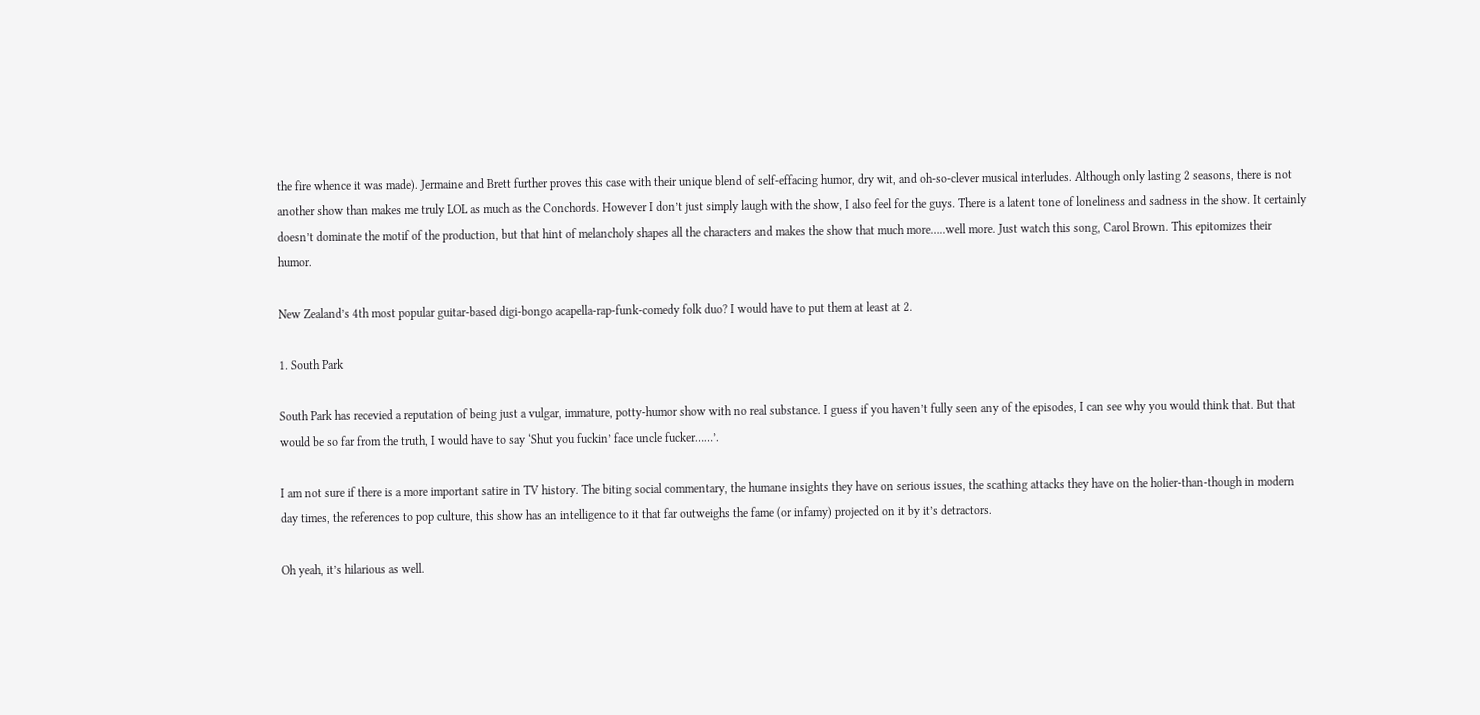the fire whence it was made). Jermaine and Brett further proves this case with their unique blend of self-effacing humor, dry wit, and oh-so-clever musical interludes. Although only lasting 2 seasons, there is not another show than makes me truly LOL as much as the Conchords. However I don’t just simply laugh with the show, I also feel for the guys. There is a latent tone of loneliness and sadness in the show. It certainly doesn’t dominate the motif of the production, but that hint of melancholy shapes all the characters and makes the show that much more…..well more. Just watch this song, Carol Brown. This epitomizes their humor.

New Zealand’s 4th most popular guitar-based digi-bongo acapella-rap-funk-comedy folk duo? I would have to put them at least at 2.

1. South Park

South Park has recevied a reputation of being just a vulgar, immature, potty-humor show with no real substance. I guess if you haven’t fully seen any of the episodes, I can see why you would think that. But that would be so far from the truth, I would have to say ‘Shut you fuckin’ face uncle fucker……’.

I am not sure if there is a more important satire in TV history. The biting social commentary, the humane insights they have on serious issues, the scathing attacks they have on the holier-than-though in modern day times, the references to pop culture, this show has an intelligence to it that far outweighs the fame (or infamy) projected on it by it’s detractors.

Oh yeah, it’s hilarious as well.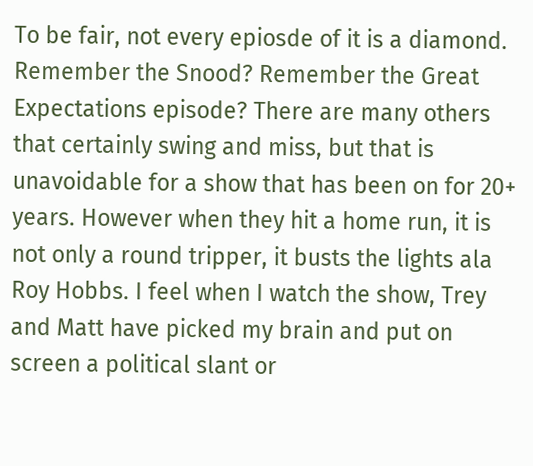To be fair, not every epiosde of it is a diamond. Remember the Snood? Remember the Great Expectations episode? There are many others that certainly swing and miss, but that is unavoidable for a show that has been on for 20+ years. However when they hit a home run, it is not only a round tripper, it busts the lights ala Roy Hobbs. I feel when I watch the show, Trey and Matt have picked my brain and put on screen a political slant or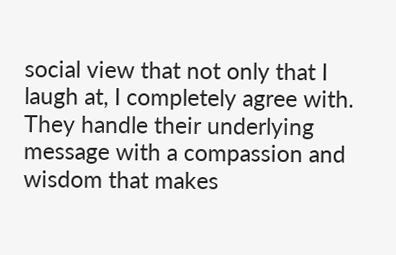social view that not only that I laugh at, I completely agree with. They handle their underlying message with a compassion and wisdom that makes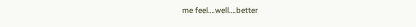me feel….well….better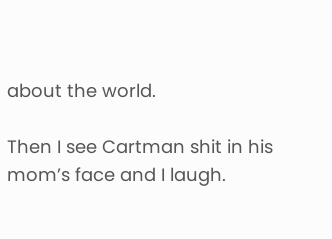about the world.

Then I see Cartman shit in his mom’s face and I laugh.